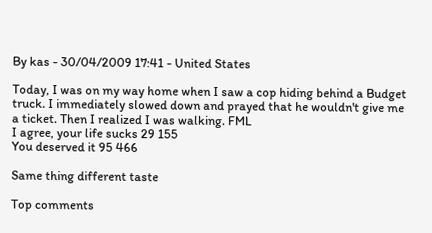By kas - 30/04/2009 17:41 - United States

Today, I was on my way home when I saw a cop hiding behind a Budget truck. I immediately slowed down and prayed that he wouldn't give me a ticket. Then I realized I was walking. FML
I agree, your life sucks 29 155
You deserved it 95 466

Same thing different taste

Top comments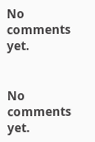No comments yet.


No comments yet.